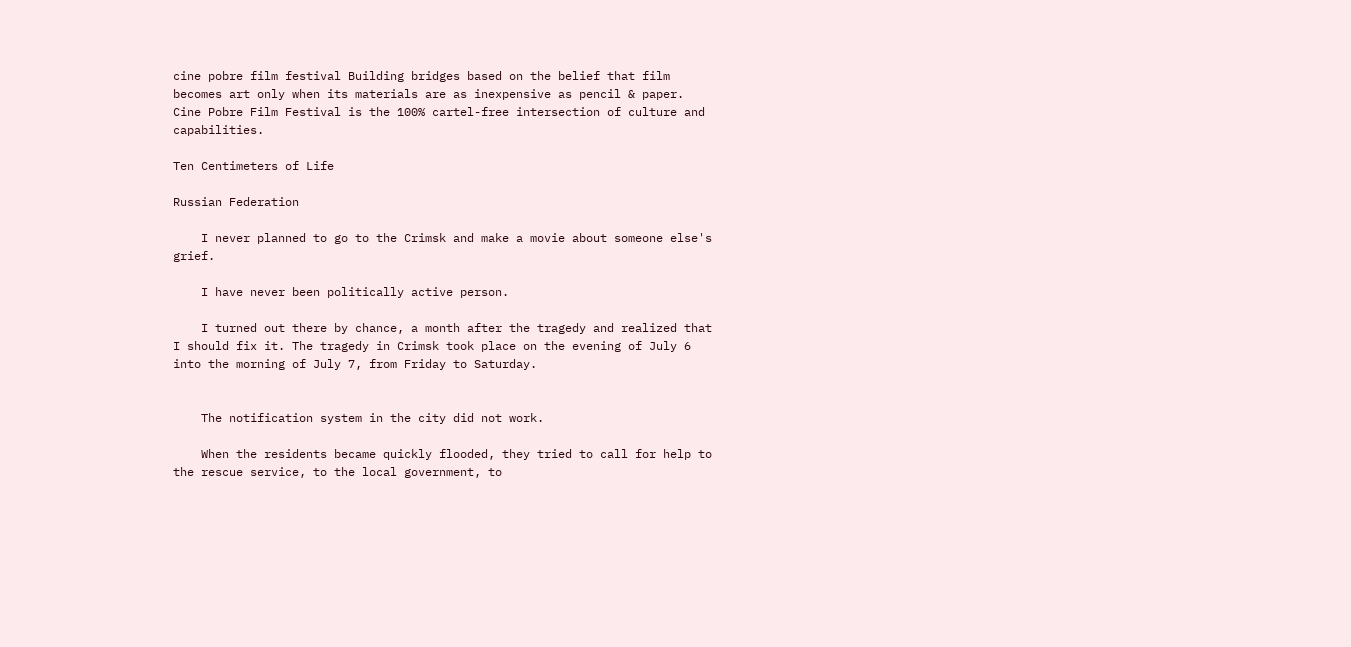cine pobre film festival Building bridges based on the belief that film becomes art only when its materials are as inexpensive as pencil & paper. Cine Pobre Film Festival is the 100% cartel-free intersection of culture and capabilities.

Ten Centimeters of Life

Russian Federation

    I never planned to go to the Crimsk and make a movie about someone else's grief.

    I have never been politically active person.

    I turned out there by chance, a month after the tragedy and realized that I should fix it. The tragedy in Crimsk took place on the evening of July 6 into the morning of July 7, from Friday to Saturday.


    The notification system in the city did not work.

    When the residents became quickly flooded, they tried to call for help to the rescue service, to the local government, to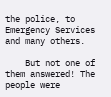the police, to Emergency Services and many others.

    But not one of them answered! The people were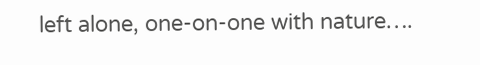left alone, one-on-one with nature….